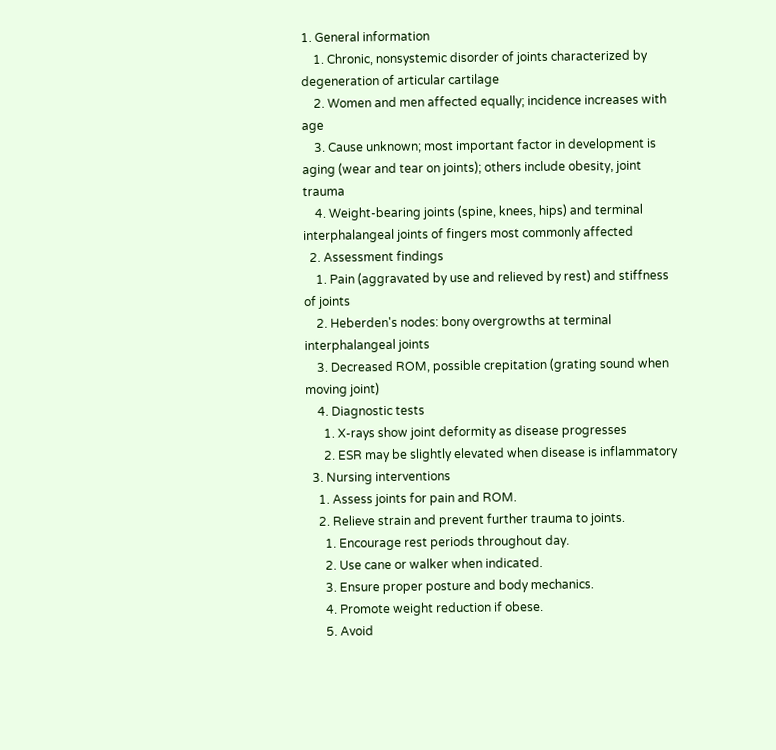1. General information
    1. Chronic, nonsystemic disorder of joints characterized by degeneration of articular cartilage
    2. Women and men affected equally; incidence increases with age
    3. Cause unknown; most important factor in development is aging (wear and tear on joints); others include obesity, joint trauma
    4. Weight-bearing joints (spine, knees, hips) and terminal interphalangeal joints of fingers most commonly affected
  2. Assessment findings
    1. Pain (aggravated by use and relieved by rest) and stiffness of joints
    2. Heberden's nodes: bony overgrowths at terminal interphalangeal joints
    3. Decreased ROM, possible crepitation (grating sound when moving joint)
    4. Diagnostic tests
      1. X-rays show joint deformity as disease progresses
      2. ESR may be slightly elevated when disease is inflammatory
  3. Nursing interventions
    1. Assess joints for pain and ROM.
    2. Relieve strain and prevent further trauma to joints.
      1. Encourage rest periods throughout day.
      2. Use cane or walker when indicated.
      3. Ensure proper posture and body mechanics.
      4. Promote weight reduction if obese.
      5. Avoid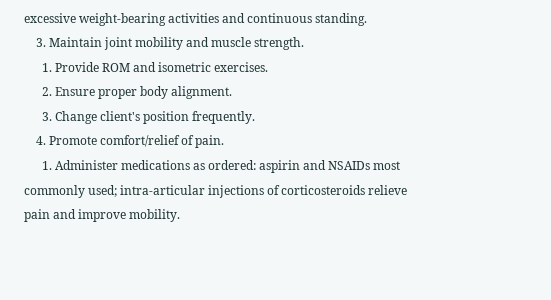excessive weight-bearing activities and continuous standing.
    3. Maintain joint mobility and muscle strength.
      1. Provide ROM and isometric exercises.
      2. Ensure proper body alignment.
      3. Change client's position frequently.
    4. Promote comfort/relief of pain.
      1. Administer medications as ordered: aspirin and NSAIDs most commonly used; intra-articular injections of corticosteroids relieve pain and improve mobility.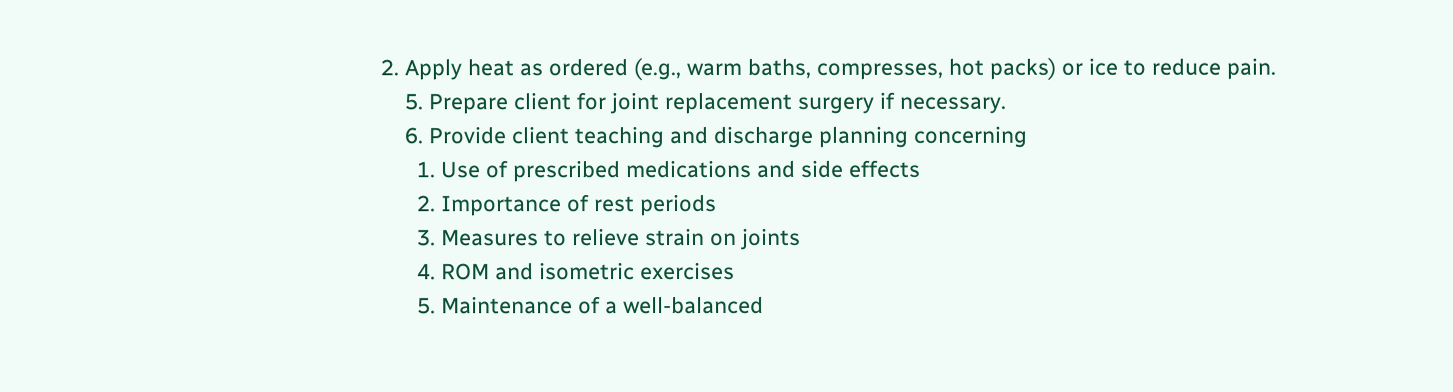2. Apply heat as ordered (e.g., warm baths, compresses, hot packs) or ice to reduce pain.
    5. Prepare client for joint replacement surgery if necessary.
    6. Provide client teaching and discharge planning concerning
      1. Use of prescribed medications and side effects
      2. Importance of rest periods
      3. Measures to relieve strain on joints
      4. ROM and isometric exercises
      5. Maintenance of a well-balanced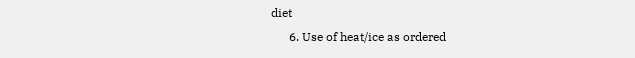diet
      6. Use of heat/ice as ordered